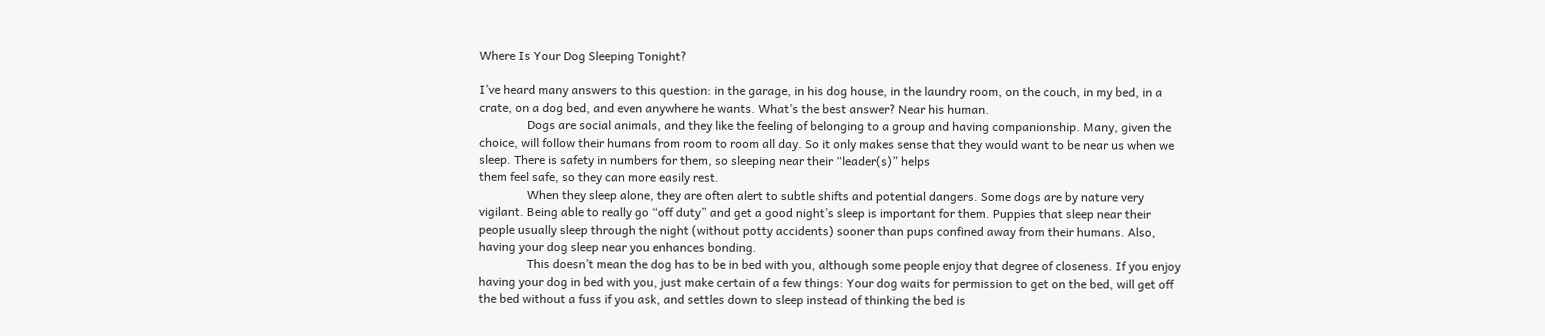Where Is Your Dog Sleeping Tonight?

I’ve heard many answers to this question: in the garage, in his dog house, in the laundry room, on the couch, in my bed, in a crate, on a dog bed, and even anywhere he wants. What’s the best answer? Near his human.
                Dogs are social animals, and they like the feeling of belonging to a group and having companionship. Many, given the choice, will follow their humans from room to room all day. So it only makes sense that they would want to be near us when we sleep. There is safety in numbers for them, so sleeping near their “leader(s)” helps
them feel safe, so they can more easily rest.
                When they sleep alone, they are often alert to subtle shifts and potential dangers. Some dogs are by nature very vigilant. Being able to really go “off duty” and get a good night’s sleep is important for them. Puppies that sleep near their people usually sleep through the night (without potty accidents) sooner than pups confined away from their humans. Also, having your dog sleep near you enhances bonding.
                This doesn’t mean the dog has to be in bed with you, although some people enjoy that degree of closeness. If you enjoy having your dog in bed with you, just make certain of a few things: Your dog waits for permission to get on the bed, will get off the bed without a fuss if you ask, and settles down to sleep instead of thinking the bed is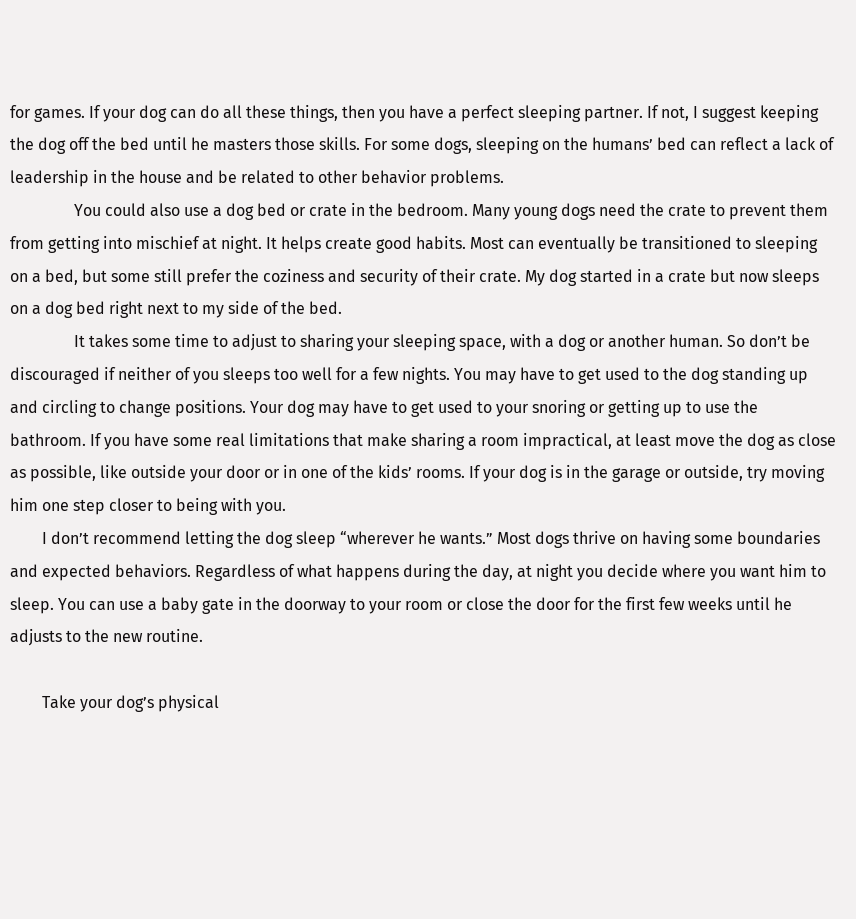for games. If your dog can do all these things, then you have a perfect sleeping partner. If not, I suggest keeping the dog off the bed until he masters those skills. For some dogs, sleeping on the humans’ bed can reflect a lack of leadership in the house and be related to other behavior problems.
                You could also use a dog bed or crate in the bedroom. Many young dogs need the crate to prevent them from getting into mischief at night. It helps create good habits. Most can eventually be transitioned to sleeping on a bed, but some still prefer the coziness and security of their crate. My dog started in a crate but now sleeps on a dog bed right next to my side of the bed.
                It takes some time to adjust to sharing your sleeping space, with a dog or another human. So don’t be discouraged if neither of you sleeps too well for a few nights. You may have to get used to the dog standing up and circling to change positions. Your dog may have to get used to your snoring or getting up to use the bathroom. If you have some real limitations that make sharing a room impractical, at least move the dog as close as possible, like outside your door or in one of the kids’ rooms. If your dog is in the garage or outside, try moving him one step closer to being with you.
        I don’t recommend letting the dog sleep “wherever he wants.” Most dogs thrive on having some boundaries and expected behaviors. Regardless of what happens during the day, at night you decide where you want him to sleep. You can use a baby gate in the doorway to your room or close the door for the first few weeks until he adjusts to the new routine.

        Take your dog’s physical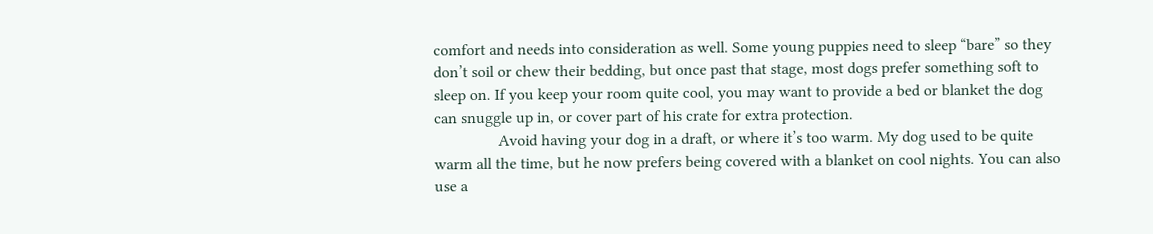comfort and needs into consideration as well. Some young puppies need to sleep “bare” so they don’t soil or chew their bedding, but once past that stage, most dogs prefer something soft to sleep on. If you keep your room quite cool, you may want to provide a bed or blanket the dog can snuggle up in, or cover part of his crate for extra protection.
                Avoid having your dog in a draft, or where it’s too warm. My dog used to be quite warm all the time, but he now prefers being covered with a blanket on cool nights. You can also use a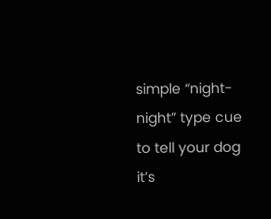simple “night-night” type cue to tell your dog it’s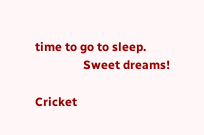time to go to sleep.
                Sweet dreams!

Cricket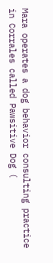Mara operates a dog behavior consulting practice in Corrales called Pawsitive Dog (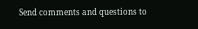Send comments and questions to